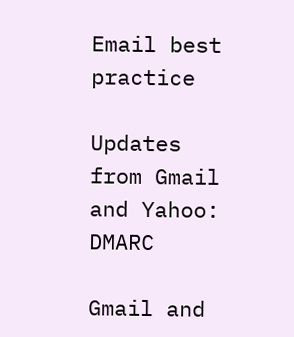Email best practice

Updates from Gmail and Yahoo: DMARC

Gmail and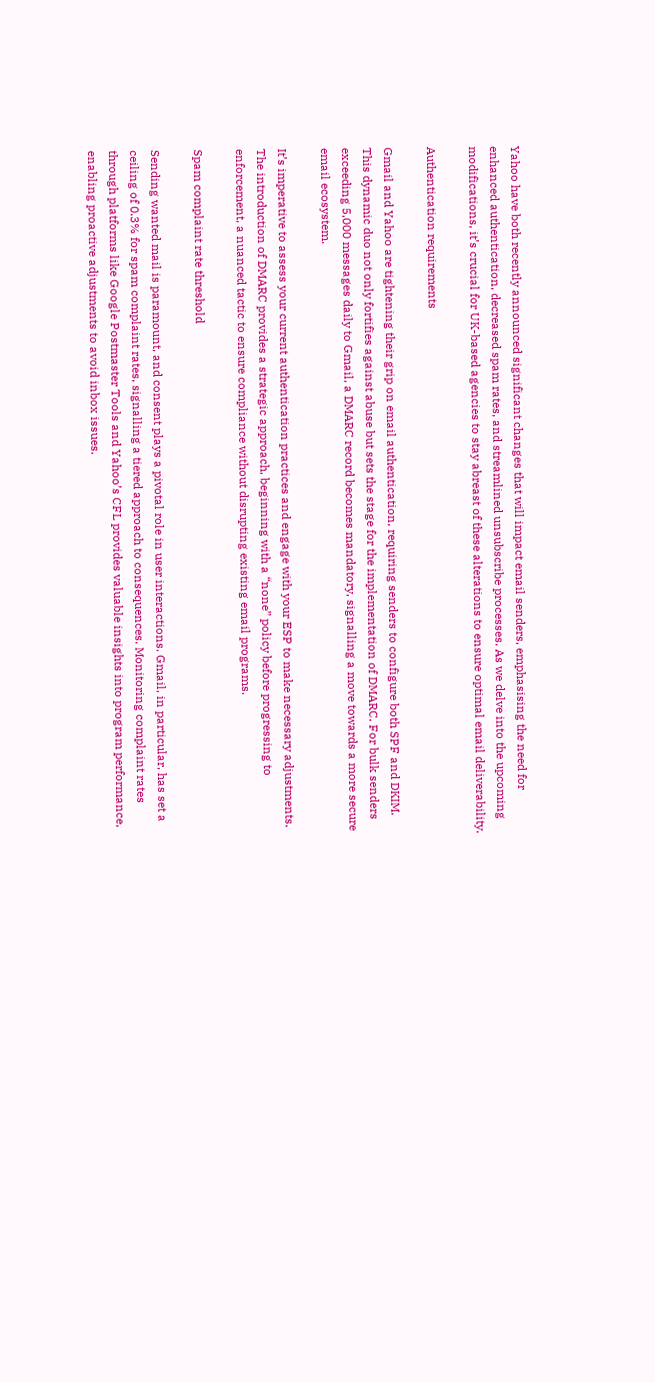Yahoo have both recently announced significant changes that will impact email senders, emphasising the need for enhanced authentication, decreased spam rates, and streamlined unsubscribe processes. As we delve into the upcoming modifications, it’s crucial for UK-based agencies to stay abreast of these alterations to ensure optimal email deliverability.

Authentication requirements

Gmail and Yahoo are tightening their grip on email authentication, requiring senders to configure both SPF and DKIM. This dynamic duo not only fortifies against abuse but sets the stage for the implementation of DMARC. For bulk senders exceeding 5,000 messages daily to Gmail, a DMARC record becomes mandatory, signalling a move towards a more secure email ecosystem.

It’s imperative to assess your current authentication practices and engage with your ESP to make necessary adjustments. The introduction of DMARC provides a strategic approach, beginning with a “none” policy before progressing to enforcement, a nuanced tactic to ensure compliance without disrupting existing email programs.

Spam complaint rate threshold

Sending wanted mail is paramount, and consent plays a pivotal role in user interactions. Gmail, in particular, has set a ceiling of 0.3% for spam complaint rates, signalling a tiered approach to consequences. Monitoring complaint rates through platforms like Google Postmaster Tools and Yahoo’s CFL provides valuable insights into program performance, enabling proactive adjustments to avoid inbox issues.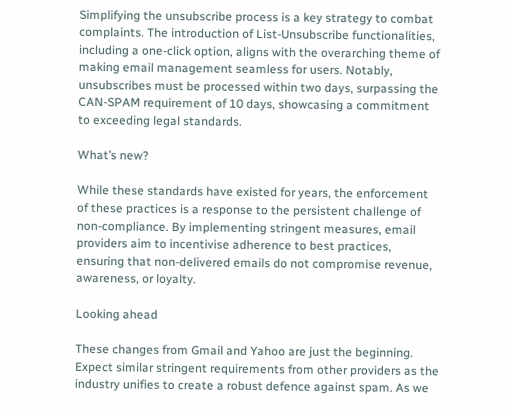Simplifying the unsubscribe process is a key strategy to combat complaints. The introduction of List-Unsubscribe functionalities, including a one-click option, aligns with the overarching theme of making email management seamless for users. Notably, unsubscribes must be processed within two days, surpassing the CAN-SPAM requirement of 10 days, showcasing a commitment to exceeding legal standards.

What’s new?

While these standards have existed for years, the enforcement of these practices is a response to the persistent challenge of non-compliance. By implementing stringent measures, email providers aim to incentivise adherence to best practices, ensuring that non-delivered emails do not compromise revenue, awareness, or loyalty.

Looking ahead

These changes from Gmail and Yahoo are just the beginning. Expect similar stringent requirements from other providers as the industry unifies to create a robust defence against spam. As we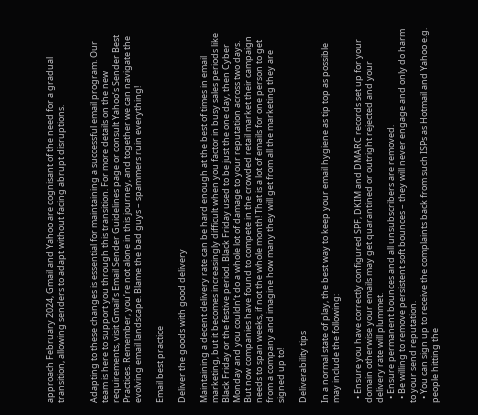approach February 2024, Gmail and Yahoo are cognisant of the need for a gradual transition, allowing senders to adapt without facing abrupt disruptions.


Adapting to these changes is essential for maintaining a successful email program. Our team is here to support you through this transition. For more details on the new requirements, visit Gmail’s Email Sender Guidelines page or consult Yahoo’s Sender Best Practices. Remember, you’re not alone in this journey, and together we can navigate the evolving email landscape. Blame the bad guys – spammers ruin everything!

Email best practice

Deliver the goods with good delivery

Maintaining a decent delivery rate can be hard enough at the best of times in email marketing, but it becomes increasingly difficult when you factor in busy sales periods like Black Friday or the festive period. Black Friday used to be just the one day, then Cyber Monday and you couldn’t do a whole lot of damage to your reputation across two days. But now companies have found to compete in the crowded retail market their campaign needs to span weeks, if not the whole month! That is a lot of emails for one person to get from a company and imagine how many they will get from all the marketing they are signed up to!

Deliverability tips

In a normal state of play, the best way to keep your email hygiene as tip top as possible may include the following:

  • Ensure you have correctly configured SPF, DKIM and DMARC records set up for your domain otherwise your emails may get quarantined or outright rejected and your delivery rate will plummet.
  • Ensure permanent bounces and all unsubscribers are removed.
  • Be willing to remove persistent soft bounces – they will never engage and only do harm to your send reputation.
  • You can sign up to receive the complaints back from such ISPs as Hotmail and Yahoo e.g. people hitting the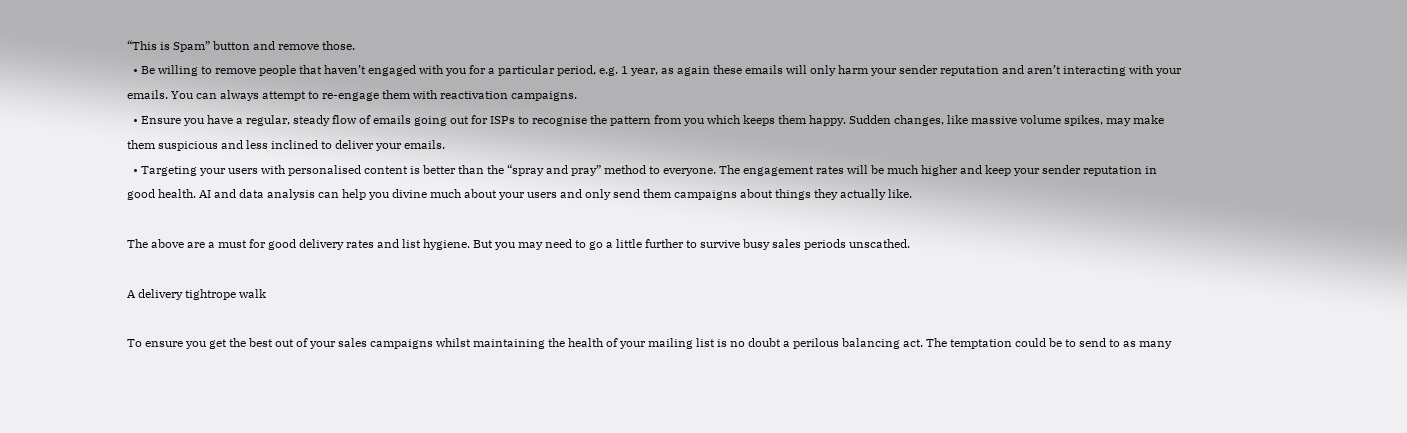“This is Spam” button and remove those.
  • Be willing to remove people that haven’t engaged with you for a particular period, e.g. 1 year, as again these emails will only harm your sender reputation and aren’t interacting with your emails. You can always attempt to re-engage them with reactivation campaigns.
  • Ensure you have a regular, steady flow of emails going out for ISPs to recognise the pattern from you which keeps them happy. Sudden changes, like massive volume spikes, may make them suspicious and less inclined to deliver your emails.
  • Targeting your users with personalised content is better than the “spray and pray” method to everyone. The engagement rates will be much higher and keep your sender reputation in good health. AI and data analysis can help you divine much about your users and only send them campaigns about things they actually like.

The above are a must for good delivery rates and list hygiene. But you may need to go a little further to survive busy sales periods unscathed.

A delivery tightrope walk

To ensure you get the best out of your sales campaigns whilst maintaining the health of your mailing list is no doubt a perilous balancing act. The temptation could be to send to as many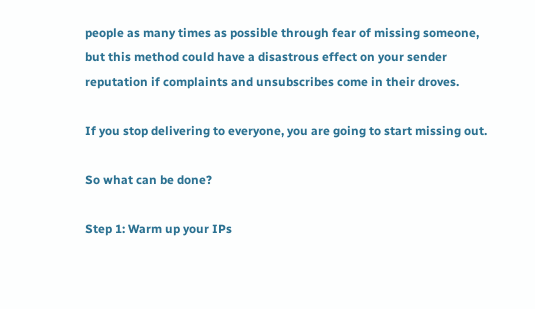people as many times as possible through fear of missing someone, but this method could have a disastrous effect on your sender reputation if complaints and unsubscribes come in their droves.

If you stop delivering to everyone, you are going to start missing out.

So what can be done?

Step 1: Warm up your IPs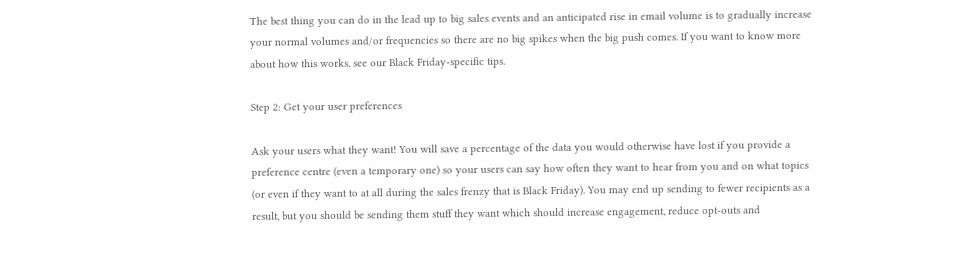The best thing you can do in the lead up to big sales events and an anticipated rise in email volume is to gradually increase your normal volumes and/or frequencies so there are no big spikes when the big push comes. If you want to know more about how this works, see our Black Friday-specific tips.

Step 2: Get your user preferences

Ask your users what they want! You will save a percentage of the data you would otherwise have lost if you provide a preference centre (even a temporary one) so your users can say how often they want to hear from you and on what topics (or even if they want to at all during the sales frenzy that is Black Friday). You may end up sending to fewer recipients as a result, but you should be sending them stuff they want which should increase engagement, reduce opt-outs and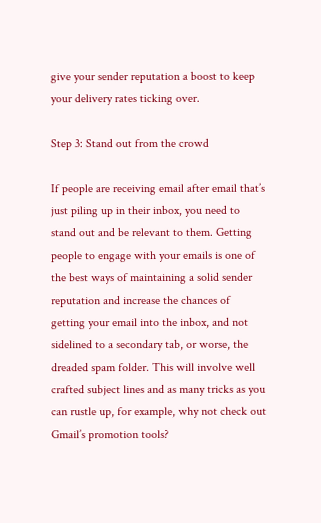give your sender reputation a boost to keep your delivery rates ticking over.

Step 3: Stand out from the crowd

If people are receiving email after email that’s just piling up in their inbox, you need to stand out and be relevant to them. Getting people to engage with your emails is one of the best ways of maintaining a solid sender reputation and increase the chances of getting your email into the inbox, and not sidelined to a secondary tab, or worse, the dreaded spam folder. This will involve well crafted subject lines and as many tricks as you can rustle up, for example, why not check out Gmail’s promotion tools?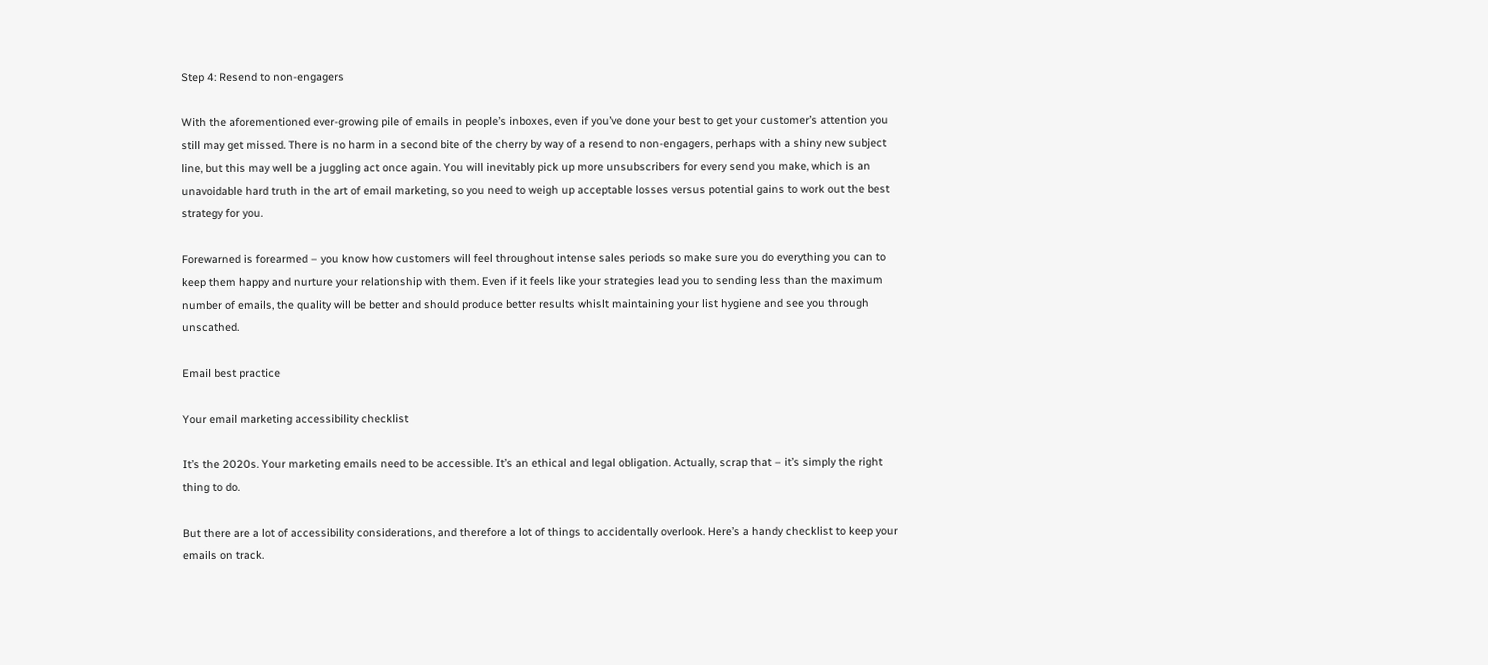Step 4: Resend to non-engagers

With the aforementioned ever-growing pile of emails in people’s inboxes, even if you’ve done your best to get your customer’s attention you still may get missed. There is no harm in a second bite of the cherry by way of a resend to non-engagers, perhaps with a shiny new subject line, but this may well be a juggling act once again. You will inevitably pick up more unsubscribers for every send you make, which is an unavoidable hard truth in the art of email marketing, so you need to weigh up acceptable losses versus potential gains to work out the best strategy for you.

Forewarned is forearmed – you know how customers will feel throughout intense sales periods so make sure you do everything you can to keep them happy and nurture your relationship with them. Even if it feels like your strategies lead you to sending less than the maximum number of emails, the quality will be better and should produce better results whislt maintaining your list hygiene and see you through unscathed.

Email best practice

Your email marketing accessibility checklist

It’s the 2020s. Your marketing emails need to be accessible. It’s an ethical and legal obligation. Actually, scrap that – it’s simply the right thing to do.

But there are a lot of accessibility considerations, and therefore a lot of things to accidentally overlook. Here’s a handy checklist to keep your emails on track.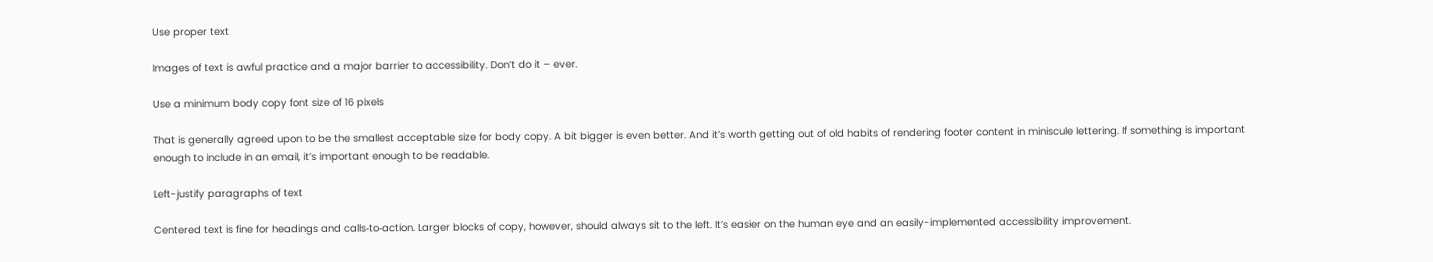Use proper text

Images of text is awful practice and a major barrier to accessibility. Don’t do it – ever.

Use a minimum body copy font size of 16 pixels

That is generally agreed upon to be the smallest acceptable size for body copy. A bit bigger is even better. And it’s worth getting out of old habits of rendering footer content in miniscule lettering. If something is important enough to include in an email, it’s important enough to be readable.

Left-justify paragraphs of text

Centered text is fine for headings and calls‑to‑action. Larger blocks of copy, however, should always sit to the left. It’s easier on the human eye and an easily-implemented accessibility improvement.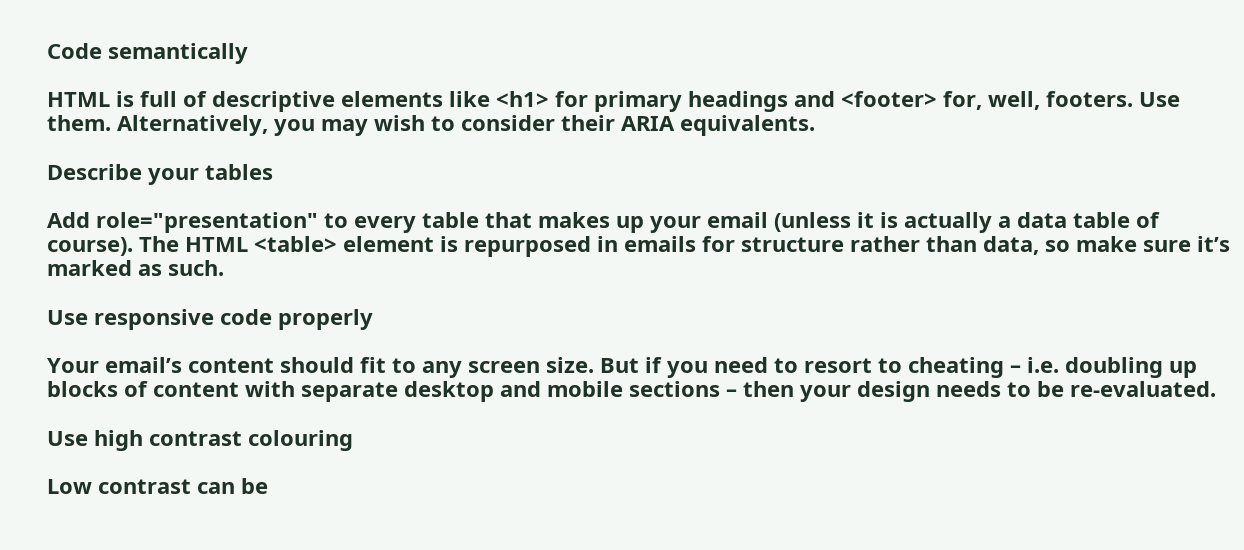Code semantically

HTML is full of descriptive elements like <h1> for primary headings and <footer> for, well, footers. Use them. Alternatively, you may wish to consider their ARIA equivalents.

Describe your tables

Add role="presentation" to every table that makes up your email (unless it is actually a data table of course). The HTML <table> element is repurposed in emails for structure rather than data, so make sure it’s marked as such.

Use responsive code properly

Your email’s content should fit to any screen size. But if you need to resort to cheating – i.e. doubling up blocks of content with separate desktop and mobile sections – then your design needs to be re-evaluated.

Use high contrast colouring

Low contrast can be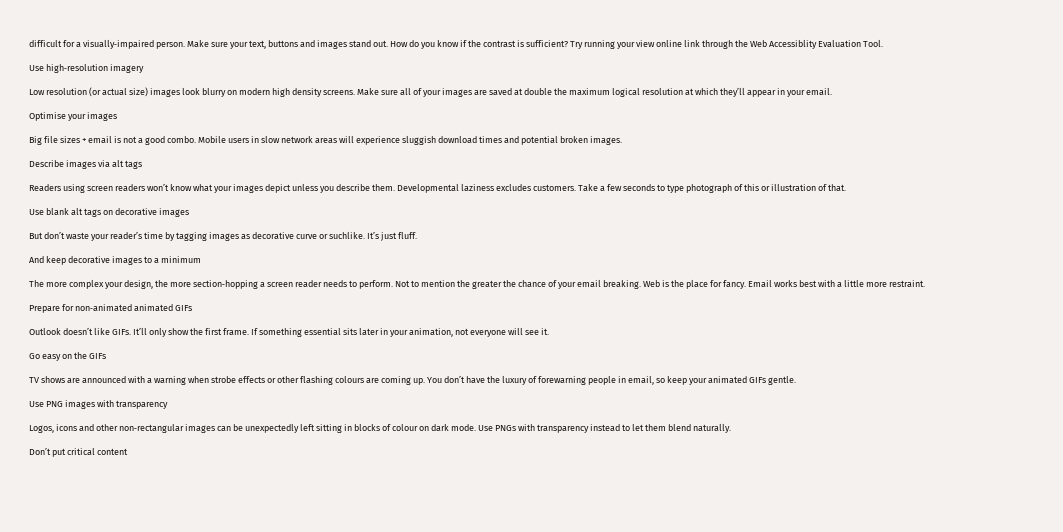difficult for a visually‑impaired person. Make sure your text, buttons and images stand out. How do you know if the contrast is sufficient? Try running your view online link through the Web Accessiblity Evaluation Tool.

Use high‑resolution imagery

Low resolution (or actual size) images look blurry on modern high density screens. Make sure all of your images are saved at double the maximum logical resolution at which they’ll appear in your email.

Optimise your images

Big file sizes + email is not a good combo. Mobile users in slow network areas will experience sluggish download times and potential broken images.

Describe images via alt tags

Readers using screen readers won’t know what your images depict unless you describe them. Developmental laziness excludes customers. Take a few seconds to type photograph of this or illustration of that.

Use blank alt tags on decorative images

But don’t waste your reader’s time by tagging images as decorative curve or suchlike. It’s just fluff.

And keep decorative images to a minimum

The more complex your design, the more section‑hopping a screen reader needs to perform. Not to mention the greater the chance of your email breaking. Web is the place for fancy. Email works best with a little more restraint.

Prepare for non‑animated animated GIFs

Outlook doesn’t like GIFs. It’ll only show the first frame. If something essential sits later in your animation, not everyone will see it.

Go easy on the GIFs

TV shows are announced with a warning when strobe effects or other flashing colours are coming up. You don’t have the luxury of forewarning people in email, so keep your animated GIFs gentle.

Use PNG images with transparency

Logos, icons and other non‑rectangular images can be unexpectedly left sitting in blocks of colour on dark mode. Use PNGs with transparency instead to let them blend naturally.

Don’t put critical content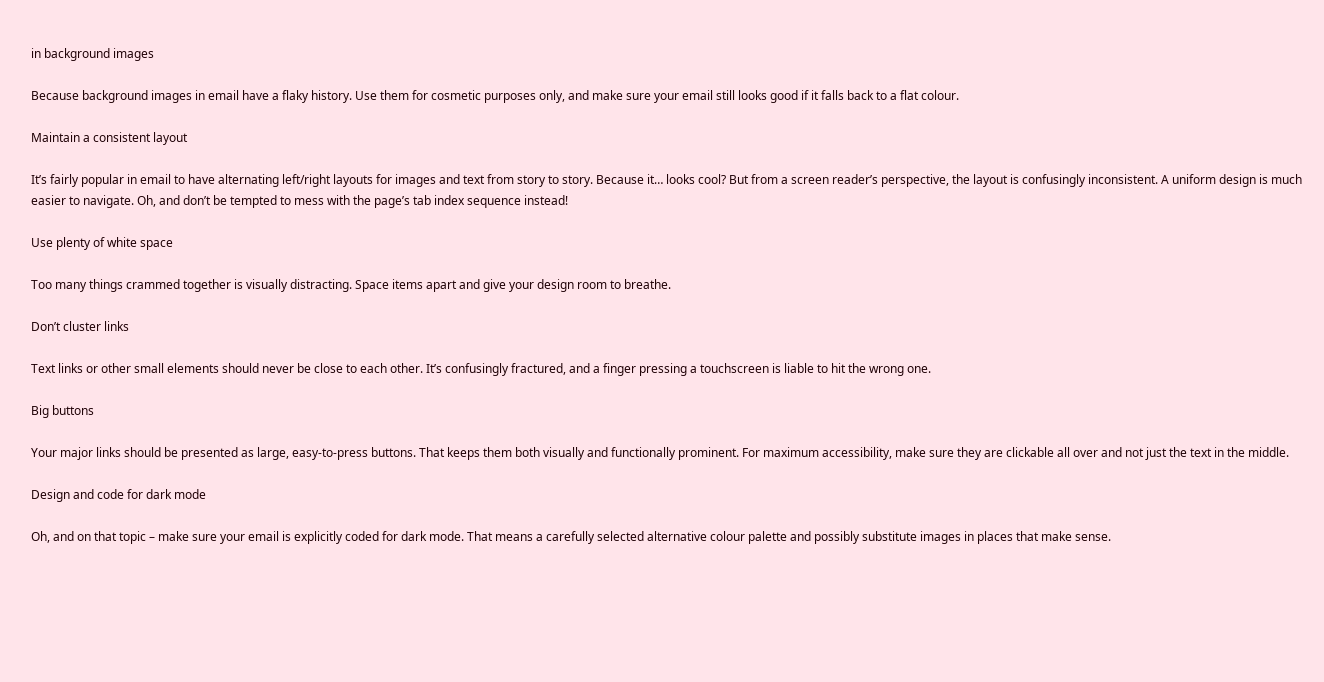in background images

Because background images in email have a flaky history. Use them for cosmetic purposes only, and make sure your email still looks good if it falls back to a flat colour.

Maintain a consistent layout

It’s fairly popular in email to have alternating left/right layouts for images and text from story to story. Because it… looks cool? But from a screen reader’s perspective, the layout is confusingly inconsistent. A uniform design is much easier to navigate. Oh, and don’t be tempted to mess with the page’s tab index sequence instead!

Use plenty of white space

Too many things crammed together is visually distracting. Space items apart and give your design room to breathe.

Don’t cluster links

Text links or other small elements should never be close to each other. It’s confusingly fractured, and a finger pressing a touchscreen is liable to hit the wrong one.

Big buttons

Your major links should be presented as large, easy‑to‑press buttons. That keeps them both visually and functionally prominent. For maximum accessibility, make sure they are clickable all over and not just the text in the middle.

Design and code for dark mode

Oh, and on that topic – make sure your email is explicitly coded for dark mode. That means a carefully selected alternative colour palette and possibly substitute images in places that make sense.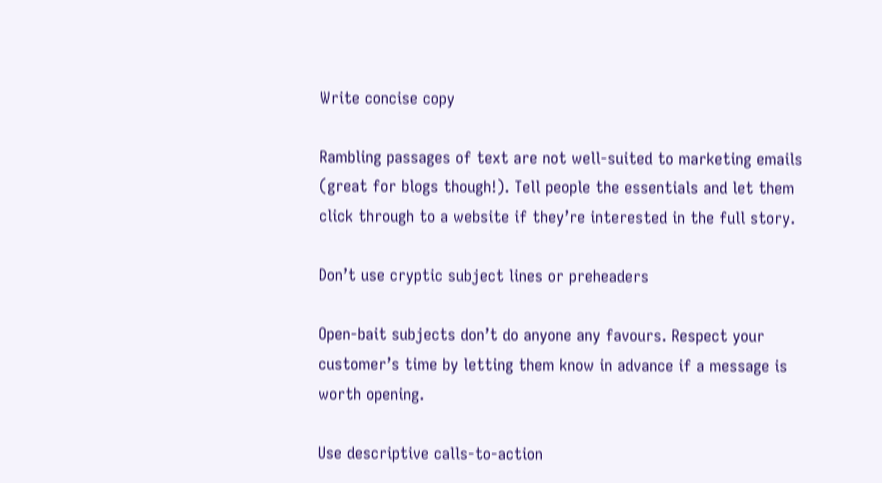Write concise copy

Rambling passages of text are not well‑suited to marketing emails (great for blogs though!). Tell people the essentials and let them click through to a website if they’re interested in the full story.

Don’t use cryptic subject lines or preheaders

Open-bait subjects don’t do anyone any favours. Respect your customer’s time by letting them know in advance if a message is worth opening.

Use descriptive calls‑to‑action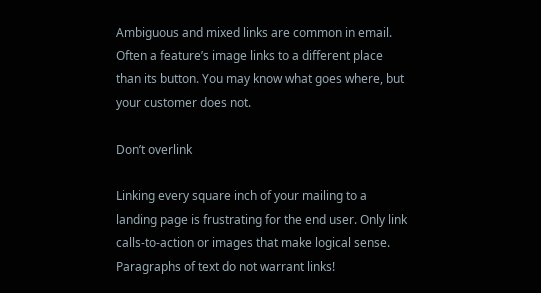Ambiguous and mixed links are common in email. Often a feature’s image links to a different place than its button. You may know what goes where, but your customer does not.

Don’t overlink

Linking every square inch of your mailing to a landing page is frustrating for the end user. Only link calls-to-action or images that make logical sense. Paragraphs of text do not warrant links!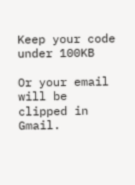Keep your code under 100KB

Or your email will be clipped in Gmail.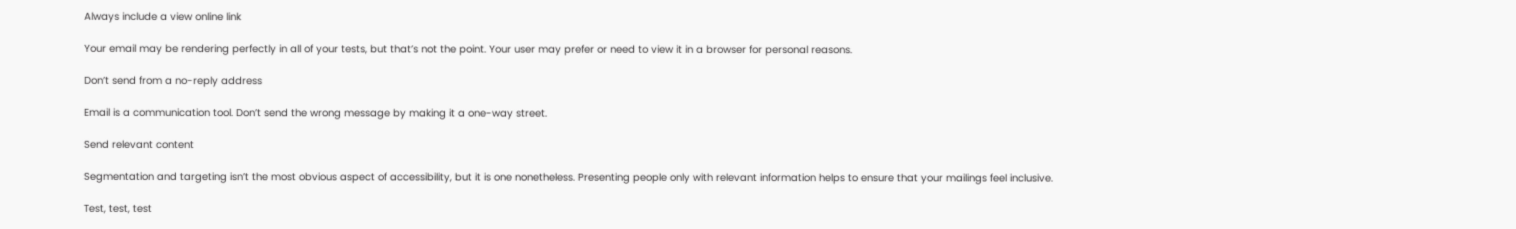Always include a view online link

Your email may be rendering perfectly in all of your tests, but that’s not the point. Your user may prefer or need to view it in a browser for personal reasons.

Don’t send from a no-reply address

Email is a communication tool. Don’t send the wrong message by making it a one-way street.

Send relevant content

Segmentation and targeting isn’t the most obvious aspect of accessibility, but it is one nonetheless. Presenting people only with relevant information helps to ensure that your mailings feel inclusive.

Test, test, test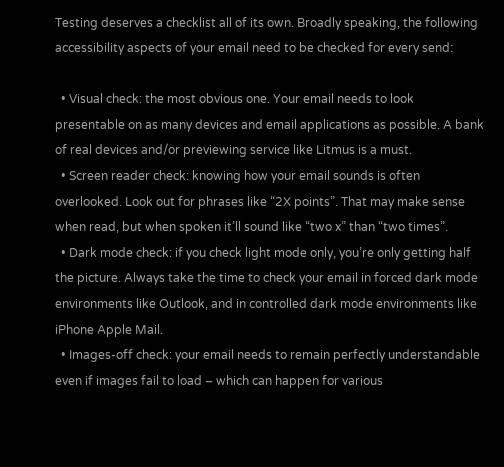Testing deserves a checklist all of its own. Broadly speaking, the following accessibility aspects of your email need to be checked for every send:

  • Visual check: the most obvious one. Your email needs to look presentable on as many devices and email applications as possible. A bank of real devices and/or previewing service like Litmus is a must.
  • Screen reader check: knowing how your email sounds is often overlooked. Look out for phrases like “2X points”. That may make sense when read, but when spoken it’ll sound like “two x” than “two times”.
  • Dark mode check: if you check light mode only, you’re only getting half the picture. Always take the time to check your email in forced dark mode environments like Outlook, and in controlled dark mode environments like iPhone Apple Mail.
  • Images-off check: your email needs to remain perfectly understandable even if images fail to load – which can happen for various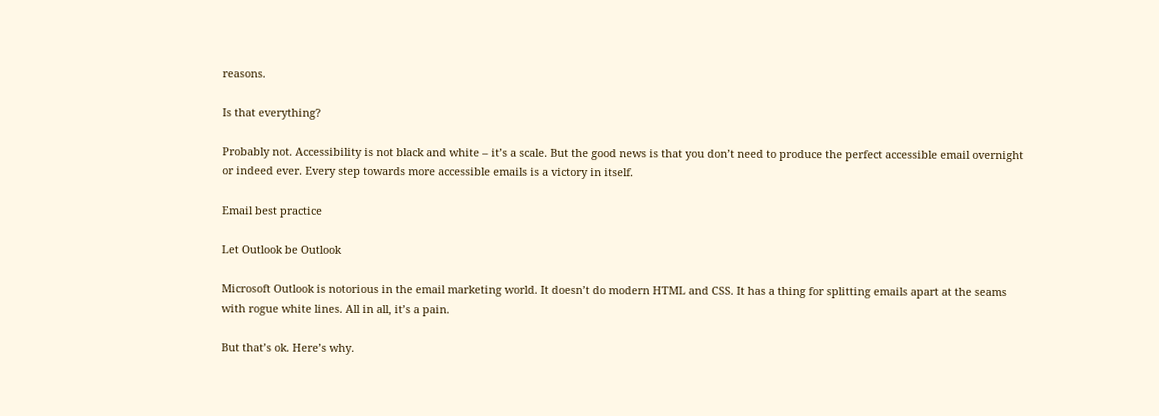reasons.

Is that everything?

Probably not. Accessibility is not black and white – it’s a scale. But the good news is that you don’t need to produce the perfect accessible email overnight or indeed ever. Every step towards more accessible emails is a victory in itself.

Email best practice

Let Outlook be Outlook

Microsoft Outlook is notorious in the email marketing world. It doesn’t do modern HTML and CSS. It has a thing for splitting emails apart at the seams with rogue white lines. All in all, it’s a pain.

But that’s ok. Here’s why.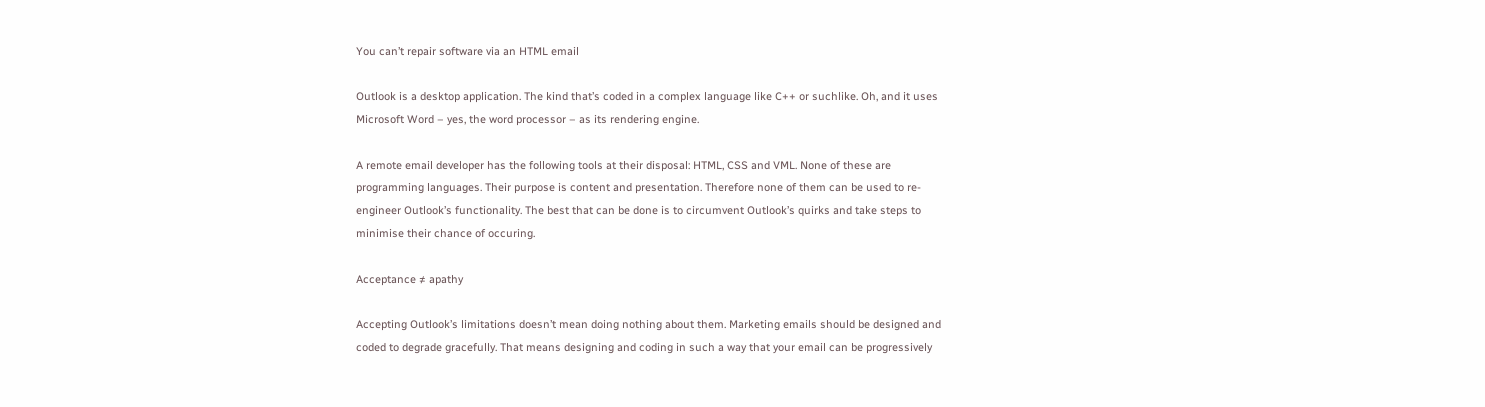You can’t repair software via an HTML email

Outlook is a desktop application. The kind that’s coded in a complex language like C++ or suchlike. Oh, and it uses Microsoft Word – yes, the word processor – as its rendering engine.

A remote email developer has the following tools at their disposal: HTML, CSS and VML. None of these are programming languages. Their purpose is content and presentation. Therefore none of them can be used to re-engineer Outlook’s functionality. The best that can be done is to circumvent Outlook’s quirks and take steps to minimise their chance of occuring.

Acceptance ≠ apathy

Accepting Outlook’s limitations doesn’t mean doing nothing about them. Marketing emails should be designed and coded to degrade gracefully. That means designing and coding in such a way that your email can be progressively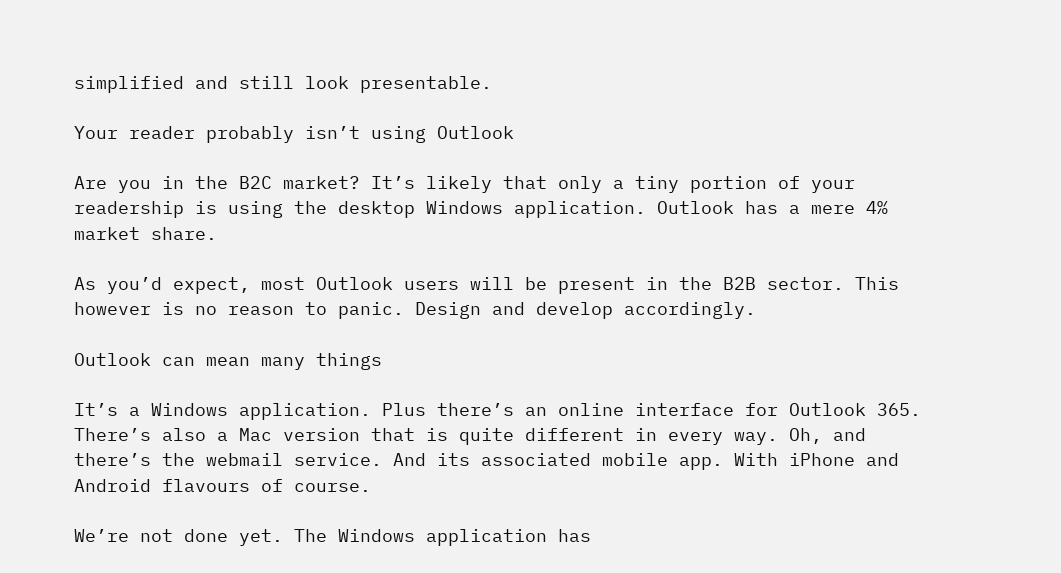simplified and still look presentable.

Your reader probably isn’t using Outlook

Are you in the B2C market? It’s likely that only a tiny portion of your readership is using the desktop Windows application. Outlook has a mere 4% market share.

As you’d expect, most Outlook users will be present in the B2B sector. This however is no reason to panic. Design and develop accordingly.

Outlook can mean many things

It’s a Windows application. Plus there’s an online interface for Outlook 365. There’s also a Mac version that is quite different in every way. Oh, and there’s the webmail service. And its associated mobile app. With iPhone and Android flavours of course.

We’re not done yet. The Windows application has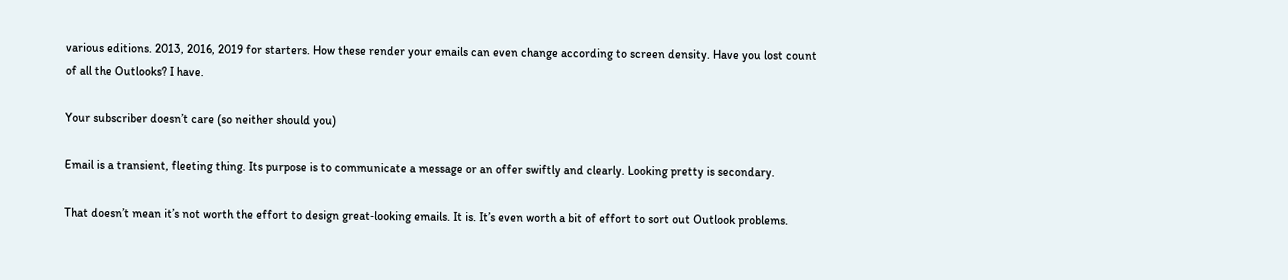various editions. 2013, 2016, 2019 for starters. How these render your emails can even change according to screen density. Have you lost count of all the Outlooks? I have.

Your subscriber doesn’t care (so neither should you)

Email is a transient, fleeting thing. Its purpose is to communicate a message or an offer swiftly and clearly. Looking pretty is secondary.

That doesn’t mean it’s not worth the effort to design great‑looking emails. It is. It’s even worth a bit of effort to sort out Outlook problems.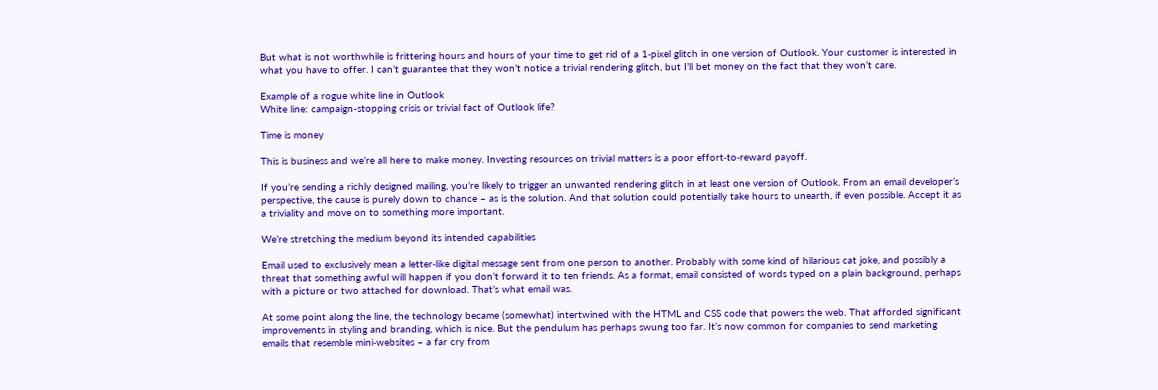But what is not worthwhile is frittering hours and hours of your time to get rid of a 1‑pixel glitch in one version of Outlook. Your customer is interested in what you have to offer. I can’t guarantee that they won’t notice a trivial rendering glitch, but I’ll bet money on the fact that they won’t care.

Example of a rogue white line in Outlook
White line: campaign-stopping crisis or trivial fact of Outlook life?

Time is money

This is business and we’re all here to make money. Investing resources on trivial matters is a poor effort‑to‑reward payoff.

If you’re sending a richly designed mailing, you’re likely to trigger an unwanted rendering glitch in at least one version of Outlook. From an email developer’s perspective, the cause is purely down to chance – as is the solution. And that solution could potentially take hours to unearth, if even possible. Accept it as a triviality and move on to something more important.

We’re stretching the medium beyond its intended capabilities

Email used to exclusively mean a letter‑like digital message sent from one person to another. Probably with some kind of hilarious cat joke, and possibly a threat that something awful will happen if you don’t forward it to ten friends. As a format, email consisted of words typed on a plain background, perhaps with a picture or two attached for download. That’s what email was.

At some point along the line, the technology became (somewhat) intertwined with the HTML and CSS code that powers the web. That afforded significant improvements in styling and branding, which is nice. But the pendulum has perhaps swung too far. It’s now common for companies to send marketing emails that resemble mini‑websites – a far cry from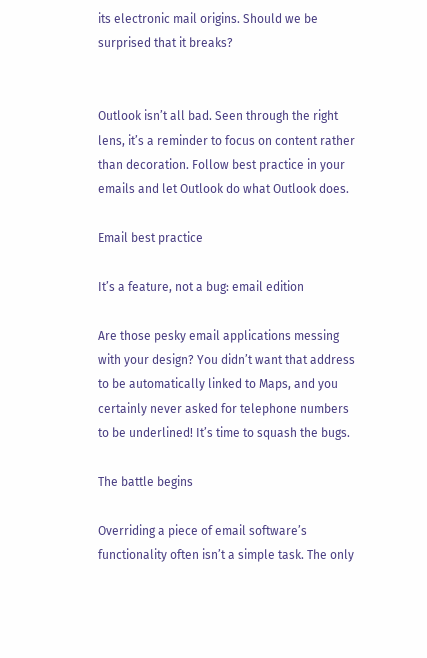its electronic mail origins. Should we be surprised that it breaks?


Outlook isn’t all bad. Seen through the right lens, it’s a reminder to focus on content rather than decoration. Follow best practice in your emails and let Outlook do what Outlook does.

Email best practice

It’s a feature, not a bug: email edition

Are those pesky email applications messing with your design? You didn’t want that address to be automatically linked to Maps, and you certainly never asked for telephone numbers to be underlined! It’s time to squash the bugs.

The battle begins

Overriding a piece of email software’s functionality often isn’t a simple task. The only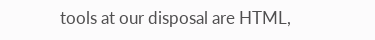tools at our disposal are HTML,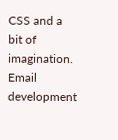CSS and a bit of imagination. Email development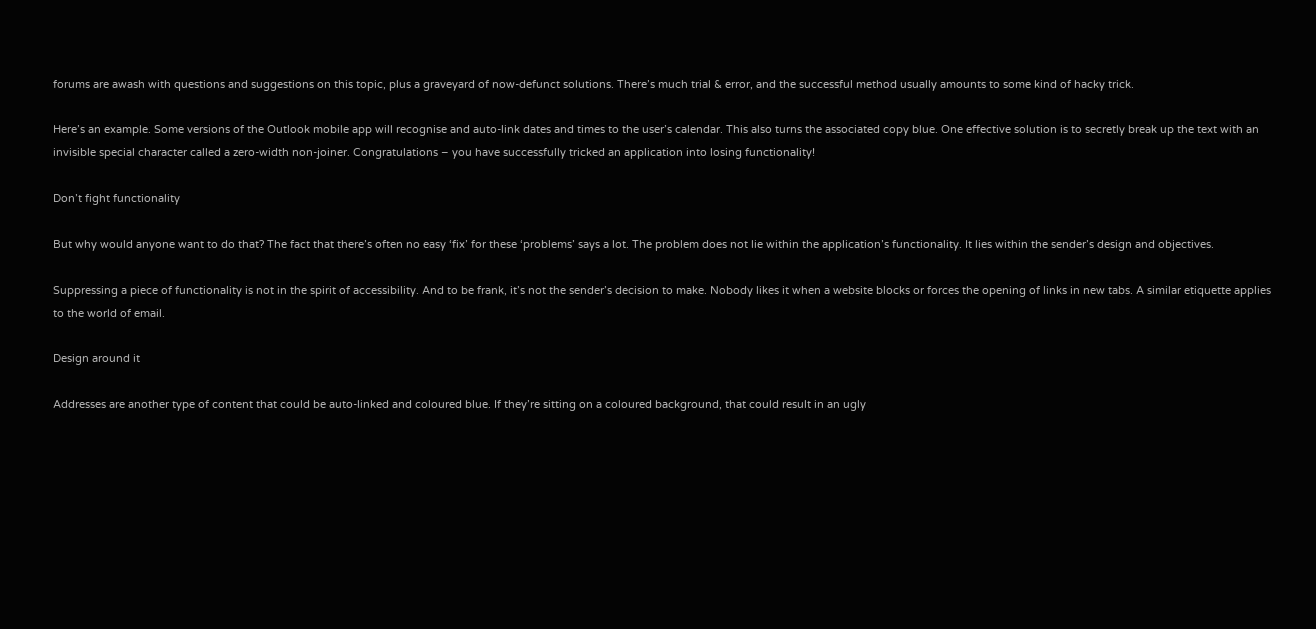forums are awash with questions and suggestions on this topic, plus a graveyard of now-defunct solutions. There’s much trial & error, and the successful method usually amounts to some kind of hacky trick.

Here’s an example. Some versions of the Outlook mobile app will recognise and auto-link dates and times to the user’s calendar. This also turns the associated copy blue. One effective solution is to secretly break up the text with an invisible special character called a zero-width non-joiner. Congratulations – you have successfully tricked an application into losing functionality!

Don’t fight functionality

But why would anyone want to do that? The fact that there’s often no easy ‘fix’ for these ‘problems’ says a lot. The problem does not lie within the application’s functionality. It lies within the sender’s design and objectives.

Suppressing a piece of functionality is not in the spirit of accessibility. And to be frank, it’s not the sender’s decision to make. Nobody likes it when a website blocks or forces the opening of links in new tabs. A similar etiquette applies to the world of email.

Design around it

Addresses are another type of content that could be auto-linked and coloured blue. If they’re sitting on a coloured background, that could result in an ugly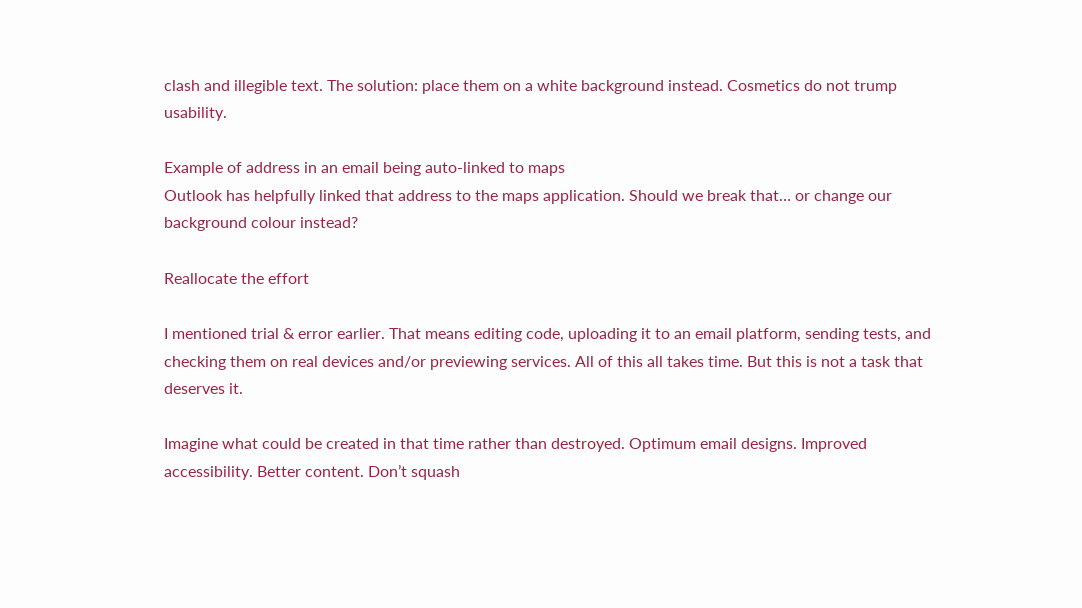clash and illegible text. The solution: place them on a white background instead. Cosmetics do not trump usability.

Example of address in an email being auto-linked to maps
Outlook has helpfully linked that address to the maps application. Should we break that… or change our background colour instead?

Reallocate the effort

I mentioned trial & error earlier. That means editing code, uploading it to an email platform, sending tests, and checking them on real devices and/or previewing services. All of this all takes time. But this is not a task that deserves it.

Imagine what could be created in that time rather than destroyed. Optimum email designs. Improved accessibility. Better content. Don’t squash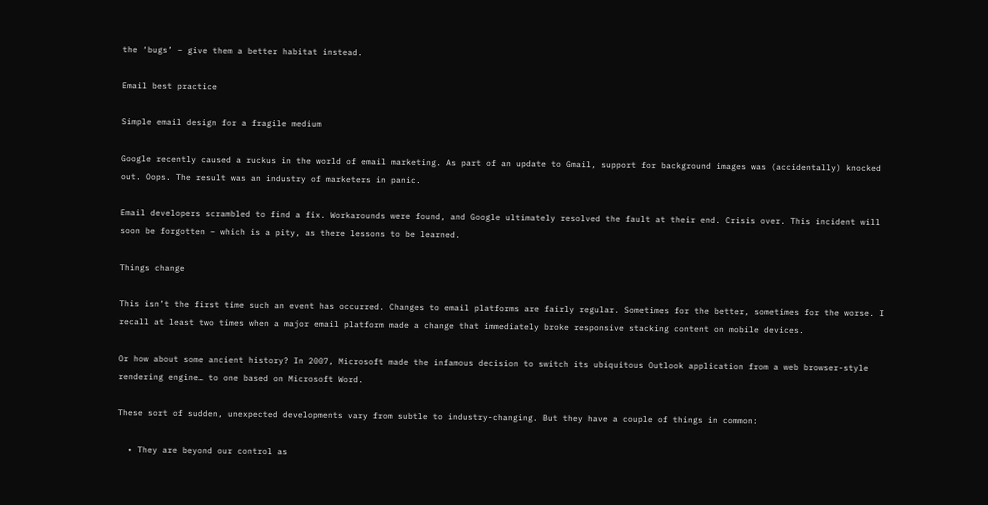the ‘bugs’ – give them a better habitat instead.

Email best practice

Simple email design for a fragile medium

Google recently caused a ruckus in the world of email marketing. As part of an update to Gmail, support for background images was (accidentally) knocked out. Oops. The result was an industry of marketers in panic.

Email developers scrambled to find a fix. Workarounds were found, and Google ultimately resolved the fault at their end. Crisis over. This incident will soon be forgotten – which is a pity, as there lessons to be learned.

Things change

This isn’t the first time such an event has occurred. Changes to email platforms are fairly regular. Sometimes for the better, sometimes for the worse. I recall at least two times when a major email platform made a change that immediately broke responsive stacking content on mobile devices.

Or how about some ancient history? In 2007, Microsoft made the infamous decision to switch its ubiquitous Outlook application from a web browser-style rendering engine… to one based on Microsoft Word.

These sort of sudden, unexpected developments vary from subtle to industry-changing. But they have a couple of things in common:

  • They are beyond our control as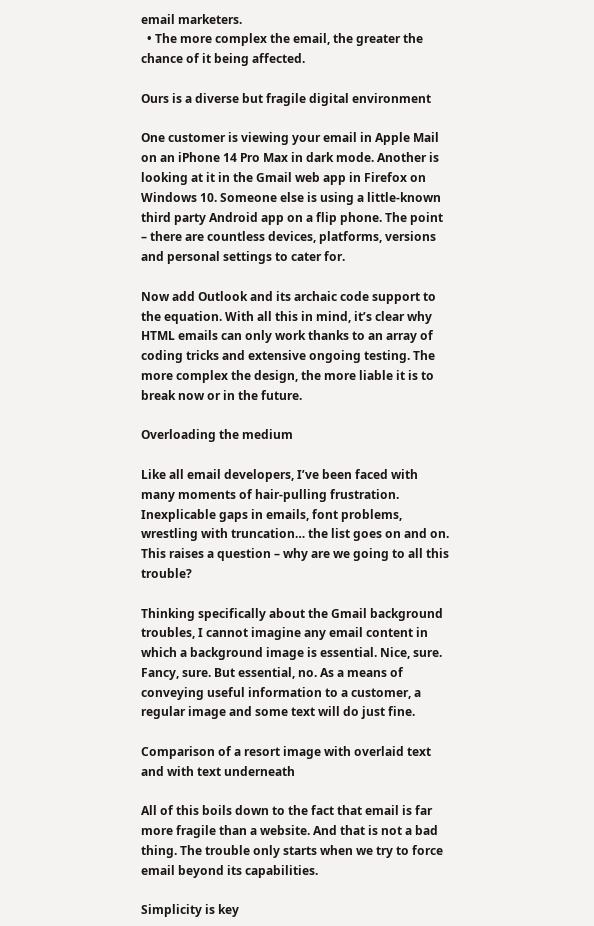email marketers.
  • The more complex the email, the greater the chance of it being affected.

Ours is a diverse but fragile digital environment

One customer is viewing your email in Apple Mail on an iPhone 14 Pro Max in dark mode. Another is looking at it in the Gmail web app in Firefox on Windows 10. Someone else is using a little-known third party Android app on a flip phone. The point – there are countless devices, platforms, versions and personal settings to cater for.

Now add Outlook and its archaic code support to the equation. With all this in mind, it’s clear why HTML emails can only work thanks to an array of coding tricks and extensive ongoing testing. The more complex the design, the more liable it is to break now or in the future.

Overloading the medium

Like all email developers, I’ve been faced with many moments of hair-pulling frustration. Inexplicable gaps in emails, font problems, wrestling with truncation… the list goes on and on. This raises a question – why are we going to all this trouble?

Thinking specifically about the Gmail background troubles, I cannot imagine any email content in which a background image is essential. Nice, sure. Fancy, sure. But essential, no. As a means of conveying useful information to a customer, a regular image and some text will do just fine.

Comparison of a resort image with overlaid text and with text underneath

All of this boils down to the fact that email is far more fragile than a website. And that is not a bad thing. The trouble only starts when we try to force email beyond its capabilities.

Simplicity is key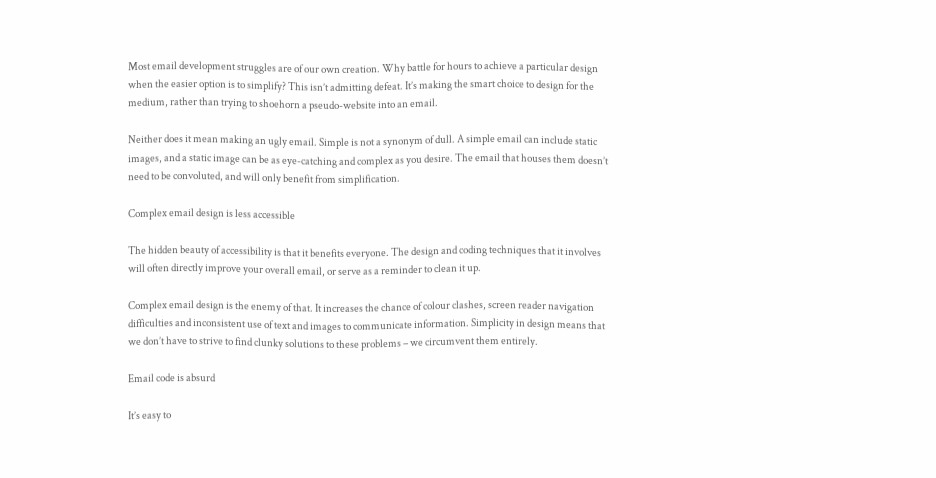Most email development struggles are of our own creation. Why battle for hours to achieve a particular design when the easier option is to simplify? This isn’t admitting defeat. It’s making the smart choice to design for the medium, rather than trying to shoehorn a pseudo-website into an email.

Neither does it mean making an ugly email. Simple is not a synonym of dull. A simple email can include static images, and a static image can be as eye-catching and complex as you desire. The email that houses them doesn’t need to be convoluted, and will only benefit from simplification.

Complex email design is less accessible

The hidden beauty of accessibility is that it benefits everyone. The design and coding techniques that it involves will often directly improve your overall email, or serve as a reminder to clean it up.

Complex email design is the enemy of that. It increases the chance of colour clashes, screen reader navigation difficulties and inconsistent use of text and images to communicate information. Simplicity in design means that we don’t have to strive to find clunky solutions to these problems – we circumvent them entirely.

Email code is absurd

It’s easy to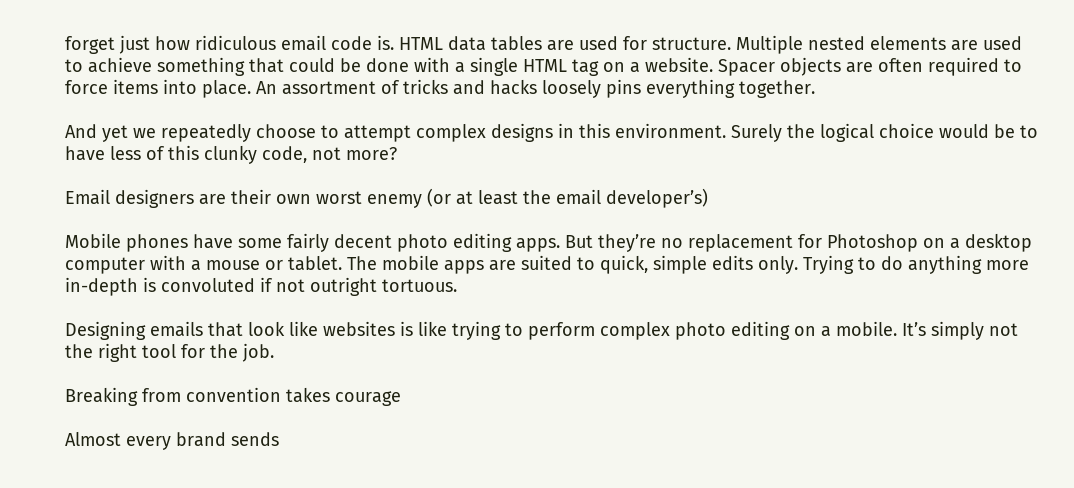forget just how ridiculous email code is. HTML data tables are used for structure. Multiple nested elements are used to achieve something that could be done with a single HTML tag on a website. Spacer objects are often required to force items into place. An assortment of tricks and hacks loosely pins everything together.

And yet we repeatedly choose to attempt complex designs in this environment. Surely the logical choice would be to have less of this clunky code, not more?

Email designers are their own worst enemy (or at least the email developer’s)

Mobile phones have some fairly decent photo editing apps. But they’re no replacement for Photoshop on a desktop computer with a mouse or tablet. The mobile apps are suited to quick, simple edits only. Trying to do anything more in-depth is convoluted if not outright tortuous.

Designing emails that look like websites is like trying to perform complex photo editing on a mobile. It’s simply not the right tool for the job.

Breaking from convention takes courage

Almost every brand sends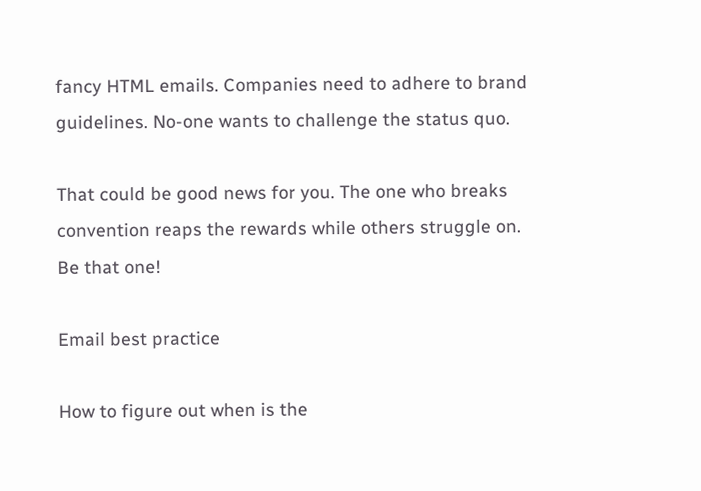fancy HTML emails. Companies need to adhere to brand guidelines. No-one wants to challenge the status quo.

That could be good news for you. The one who breaks convention reaps the rewards while others struggle on. Be that one!

Email best practice

How to figure out when is the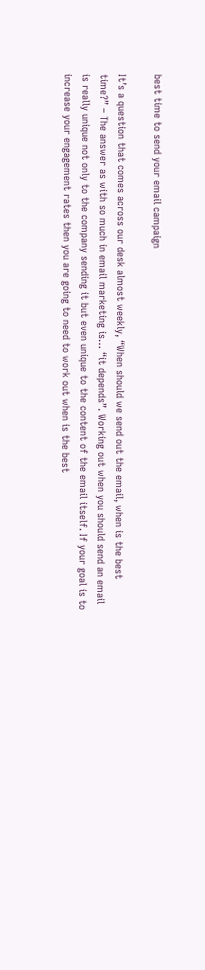best time to send your email campaign

It’s a question that comes across our desk almost weekly, “When should we send out the email, when is the best time?” – The answer as with so much in email marketing is… “it depends”. Working out when you should send an email is really unique not only to the company sending it but even unique to the content of the email itself. If your goal is to increase your engagement rates then you are going to need to work out when is the best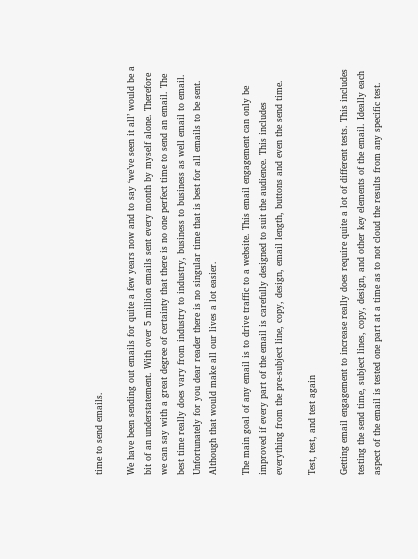time to send emails.

We have been sending out emails for quite a few years now and to say ‘we’ve seen it all’ would be a bit of an understatement. With over 5 million emails sent every month by myself alone. Therefore we can say with a great degree of certainty that there is no one perfect time to send an email. The best time really does vary from industry to industry, business to business as well email to email. Unfortunately for you dear reader there is no singular time that is best for all emails to be sent. Although that would make all our lives a lot easier.

The main goal of any email is to drive traffic to a website. This email engagement can only be improved if every part of the email is carefully designed to suit the audience. This includes everything from the pre-subject line, copy, design, email length, buttons and even the send time.

Test, test, and test again

Getting email engagement to increase really does require quite a lot of different tests. This includes testing the send time, subject lines, copy, design, and other key elements of the email. Ideally each aspect of the email is tested one part at a time as to not cloud the results from any specific test.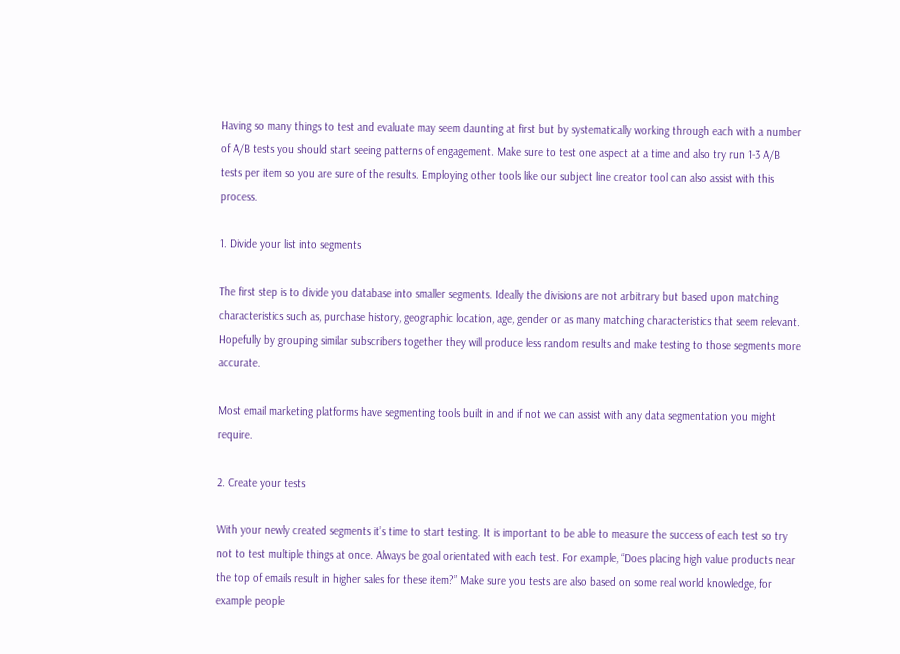Having so many things to test and evaluate may seem daunting at first but by systematically working through each with a number of A/B tests you should start seeing patterns of engagement. Make sure to test one aspect at a time and also try run 1-3 A/B tests per item so you are sure of the results. Employing other tools like our subject line creator tool can also assist with this process.

1. Divide your list into segments

The first step is to divide you database into smaller segments. Ideally the divisions are not arbitrary but based upon matching characteristics such as, purchase history, geographic location, age, gender or as many matching characteristics that seem relevant. Hopefully by grouping similar subscribers together they will produce less random results and make testing to those segments more accurate.

Most email marketing platforms have segmenting tools built in and if not we can assist with any data segmentation you might require.

2. Create your tests

With your newly created segments it’s time to start testing. It is important to be able to measure the success of each test so try not to test multiple things at once. Always be goal orientated with each test. For example, “Does placing high value products near the top of emails result in higher sales for these item?” Make sure you tests are also based on some real world knowledge, for example people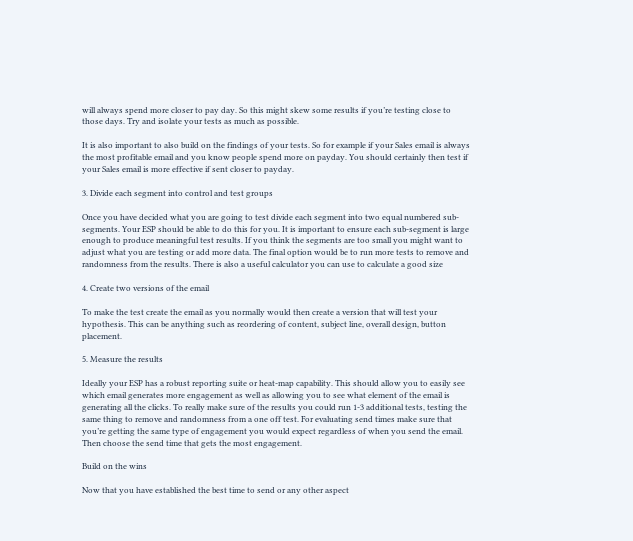will always spend more closer to pay day. So this might skew some results if you’re testing close to those days. Try and isolate your tests as much as possible.

It is also important to also build on the findings of your tests. So for example if your Sales email is always the most profitable email and you know people spend more on payday. You should certainly then test if your Sales email is more effective if sent closer to payday.

3. Divide each segment into control and test groups

Once you have decided what you are going to test divide each segment into two equal numbered sub-segments. Your ESP should be able to do this for you. It is important to ensure each sub-segment is large enough to produce meaningful test results. If you think the segments are too small you might want to adjust what you are testing or add more data. The final option would be to run more tests to remove and randomness from the results. There is also a useful calculator you can use to calculate a good size

4. Create two versions of the email

To make the test create the email as you normally would then create a version that will test your hypothesis. This can be anything such as reordering of content, subject line, overall design, button placement.

5. Measure the results

Ideally your ESP has a robust reporting suite or heat-map capability. This should allow you to easily see which email generates more engagement as well as allowing you to see what element of the email is generating all the clicks. To really make sure of the results you could run 1-3 additional tests, testing the same thing to remove and randomness from a one off test. For evaluating send times make sure that you’re getting the same type of engagement you would expect regardless of when you send the email. Then choose the send time that gets the most engagement.

Build on the wins

Now that you have established the best time to send or any other aspect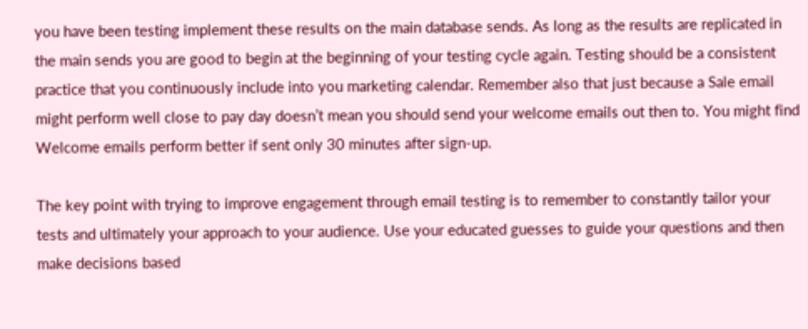you have been testing implement these results on the main database sends. As long as the results are replicated in the main sends you are good to begin at the beginning of your testing cycle again. Testing should be a consistent practice that you continuously include into you marketing calendar. Remember also that just because a Sale email might perform well close to pay day doesn’t mean you should send your welcome emails out then to. You might find Welcome emails perform better if sent only 30 minutes after sign-up.

The key point with trying to improve engagement through email testing is to remember to constantly tailor your tests and ultimately your approach to your audience. Use your educated guesses to guide your questions and then make decisions based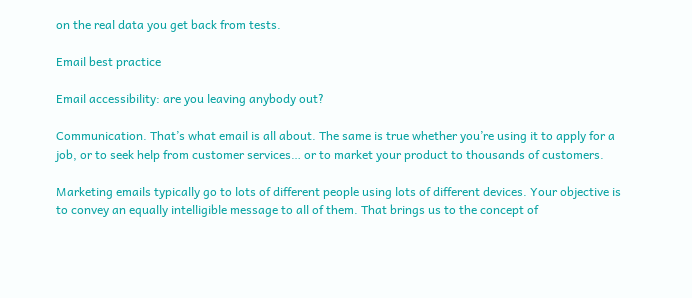on the real data you get back from tests.

Email best practice

Email accessibility: are you leaving anybody out?

Communication. That’s what email is all about. The same is true whether you’re using it to apply for a job, or to seek help from customer services… or to market your product to thousands of customers.

Marketing emails typically go to lots of different people using lots of different devices. Your objective is to convey an equally intelligible message to all of them. That brings us to the concept of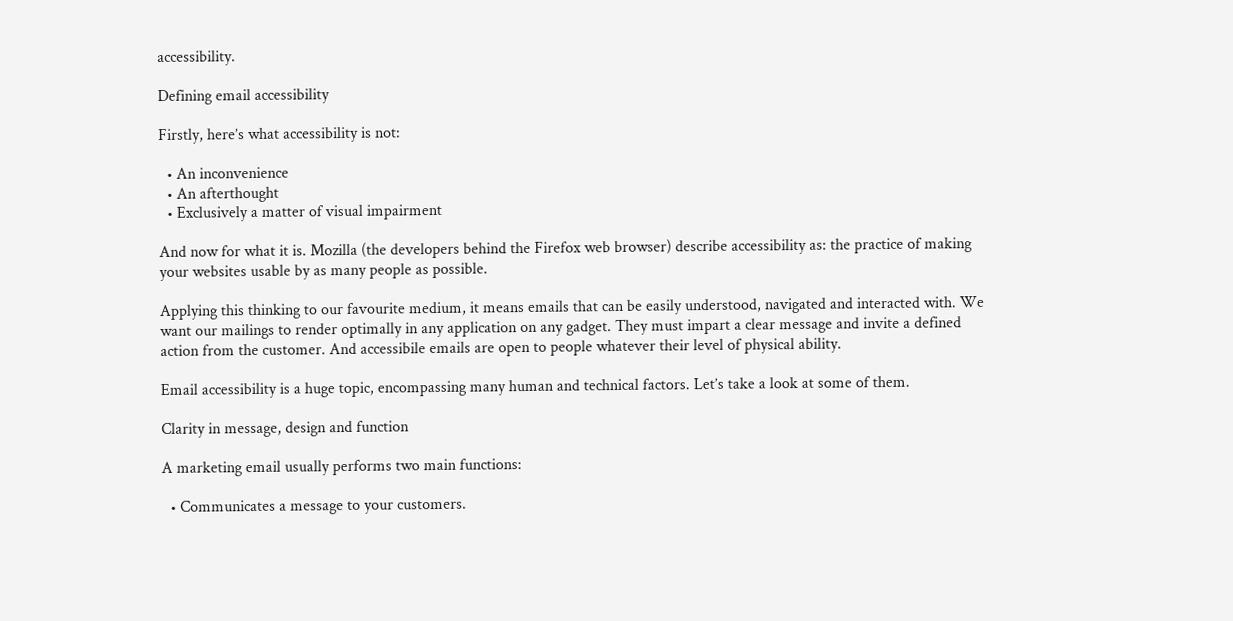accessibility.

Defining email accessibility

Firstly, here’s what accessibility is not:

  • An inconvenience
  • An afterthought
  • Exclusively a matter of visual impairment

And now for what it is. Mozilla (the developers behind the Firefox web browser) describe accessibility as: the practice of making your websites usable by as many people as possible.

Applying this thinking to our favourite medium, it means emails that can be easily understood, navigated and interacted with. We want our mailings to render optimally in any application on any gadget. They must impart a clear message and invite a defined action from the customer. And accessibile emails are open to people whatever their level of physical ability.

Email accessibility is a huge topic, encompassing many human and technical factors. Let’s take a look at some of them.

Clarity in message, design and function

A marketing email usually performs two main functions:

  • Communicates a message to your customers.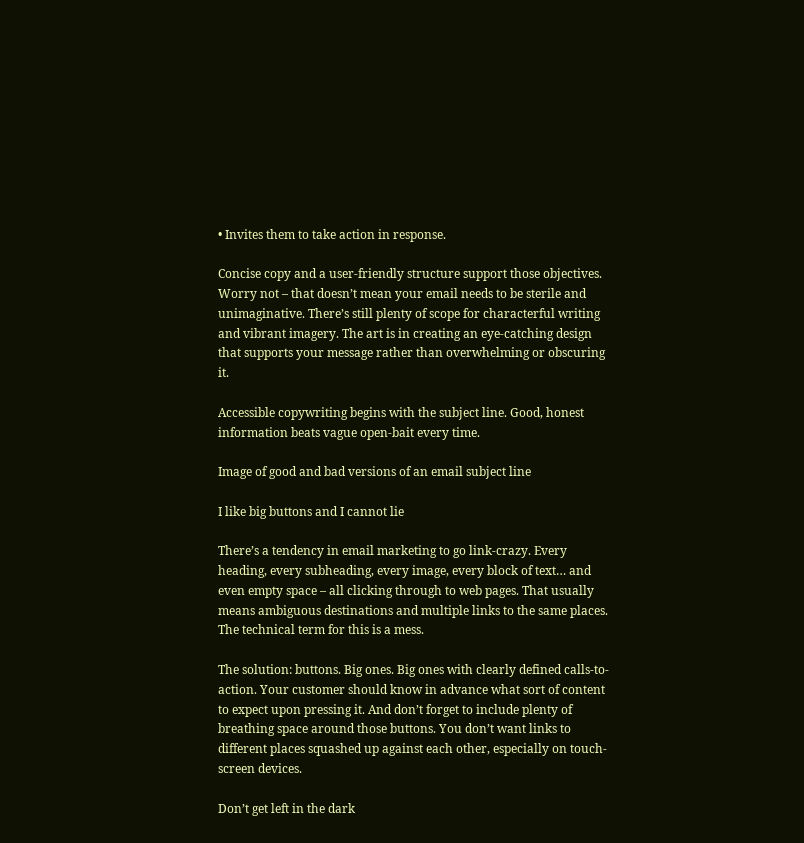• Invites them to take action in response.

Concise copy and a user-friendly structure support those objectives. Worry not – that doesn’t mean your email needs to be sterile and unimaginative. There’s still plenty of scope for characterful writing and vibrant imagery. The art is in creating an eye-catching design that supports your message rather than overwhelming or obscuring it.

Accessible copywriting begins with the subject line. Good, honest information beats vague open-bait every time.

Image of good and bad versions of an email subject line

I like big buttons and I cannot lie

There’s a tendency in email marketing to go link-crazy. Every heading, every subheading, every image, every block of text… and even empty space – all clicking through to web pages. That usually means ambiguous destinations and multiple links to the same places. The technical term for this is a mess.

The solution: buttons. Big ones. Big ones with clearly defined calls-to-action. Your customer should know in advance what sort of content to expect upon pressing it. And don’t forget to include plenty of breathing space around those buttons. You don’t want links to different places squashed up against each other, especially on touch-screen devices.

Don’t get left in the dark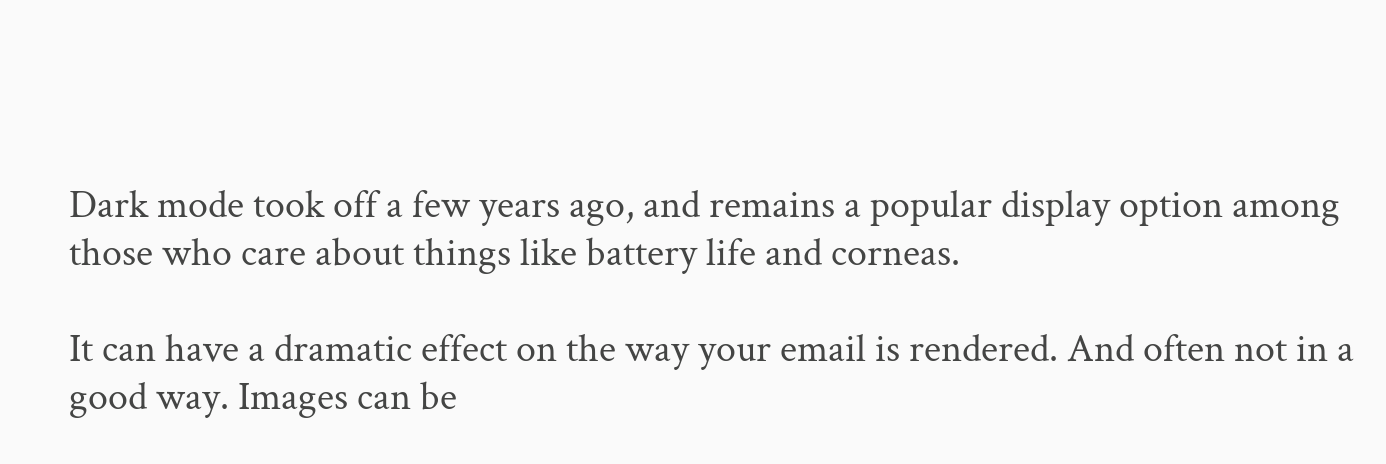Dark mode took off a few years ago, and remains a popular display option among those who care about things like battery life and corneas.

It can have a dramatic effect on the way your email is rendered. And often not in a good way. Images can be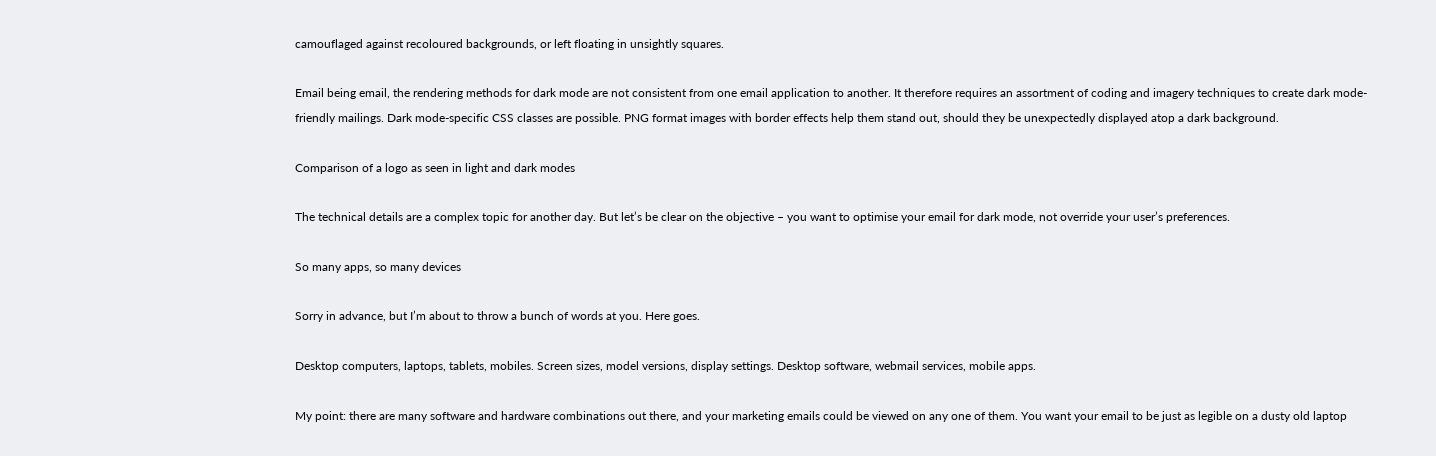camouflaged against recoloured backgrounds, or left floating in unsightly squares.

Email being email, the rendering methods for dark mode are not consistent from one email application to another. It therefore requires an assortment of coding and imagery techniques to create dark mode-friendly mailings. Dark mode-specific CSS classes are possible. PNG format images with border effects help them stand out, should they be unexpectedly displayed atop a dark background.

Comparison of a logo as seen in light and dark modes

The technical details are a complex topic for another day. But let’s be clear on the objective – you want to optimise your email for dark mode, not override your user’s preferences.

So many apps, so many devices

Sorry in advance, but I’m about to throw a bunch of words at you. Here goes.

Desktop computers, laptops, tablets, mobiles. Screen sizes, model versions, display settings. Desktop software, webmail services, mobile apps.

My point: there are many software and hardware combinations out there, and your marketing emails could be viewed on any one of them. You want your email to be just as legible on a dusty old laptop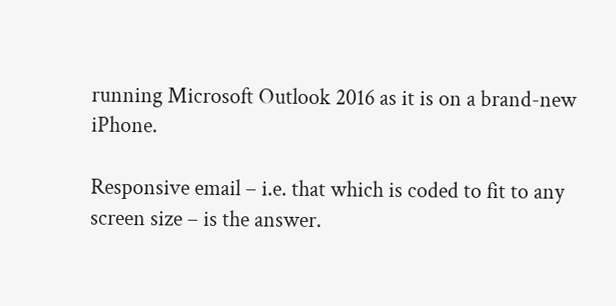running Microsoft Outlook 2016 as it is on a brand-new iPhone.

Responsive email – i.e. that which is coded to fit to any screen size – is the answer.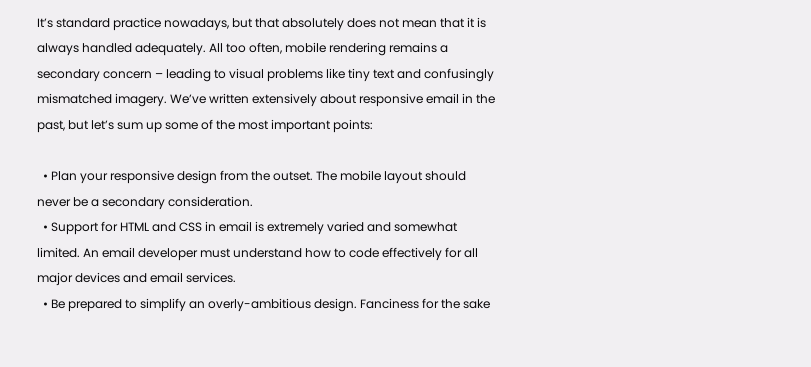It’s standard practice nowadays, but that absolutely does not mean that it is always handled adequately. All too often, mobile rendering remains a secondary concern – leading to visual problems like tiny text and confusingly mismatched imagery. We’ve written extensively about responsive email in the past, but let’s sum up some of the most important points:

  • Plan your responsive design from the outset. The mobile layout should never be a secondary consideration.
  • Support for HTML and CSS in email is extremely varied and somewhat limited. An email developer must understand how to code effectively for all major devices and email services.
  • Be prepared to simplify an overly-ambitious design. Fanciness for the sake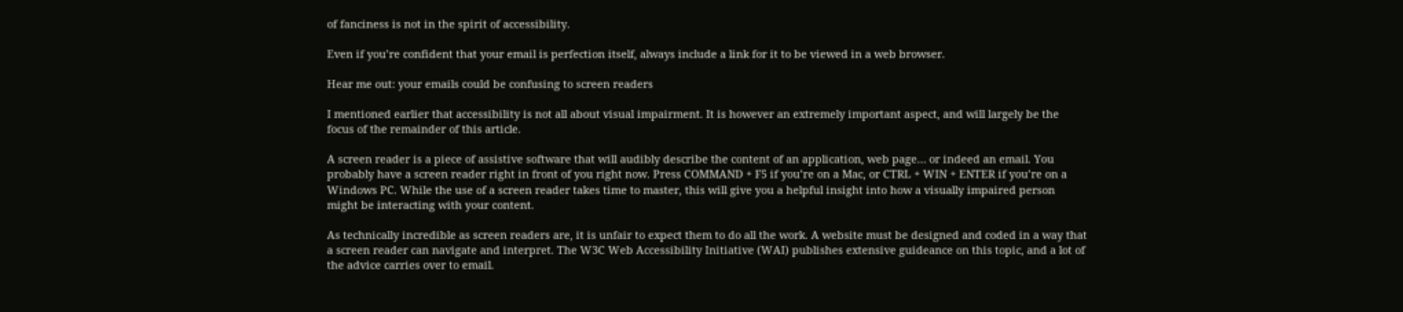of fanciness is not in the spirit of accessibility.

Even if you’re confident that your email is perfection itself, always include a link for it to be viewed in a web browser.

Hear me out: your emails could be confusing to screen readers

I mentioned earlier that accessibility is not all about visual impairment. It is however an extremely important aspect, and will largely be the focus of the remainder of this article.

A screen reader is a piece of assistive software that will audibly describe the content of an application, web page… or indeed an email. You probably have a screen reader right in front of you right now. Press COMMAND + F5 if you’re on a Mac, or CTRL + WIN + ENTER if you’re on a Windows PC. While the use of a screen reader takes time to master, this will give you a helpful insight into how a visually impaired person might be interacting with your content.

As technically incredible as screen readers are, it is unfair to expect them to do all the work. A website must be designed and coded in a way that a screen reader can navigate and interpret. The W3C Web Accessibility Initiative (WAI) publishes extensive guideance on this topic, and a lot of the advice carries over to email.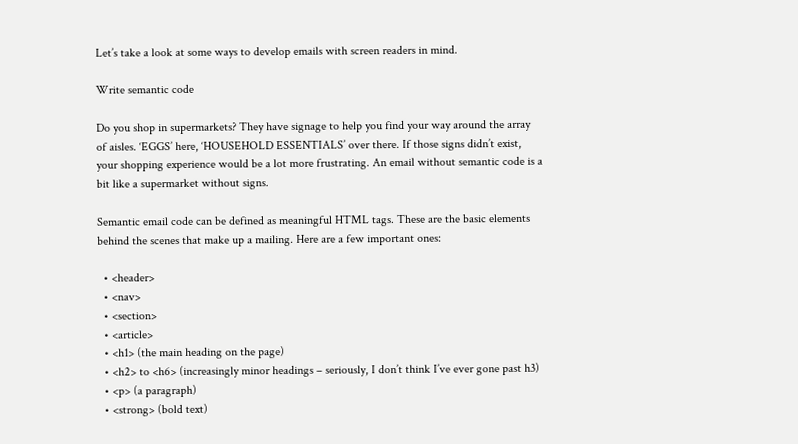Let’s take a look at some ways to develop emails with screen readers in mind.

Write semantic code

Do you shop in supermarkets? They have signage to help you find your way around the array of aisles. ‘EGGS’ here, ‘HOUSEHOLD ESSENTIALS’ over there. If those signs didn’t exist, your shopping experience would be a lot more frustrating. An email without semantic code is a bit like a supermarket without signs.

Semantic email code can be defined as meaningful HTML tags. These are the basic elements behind the scenes that make up a mailing. Here are a few important ones:

  • <header>
  • <nav>
  • <section>
  • <article>
  • <h1> (the main heading on the page)
  • <h2> to <h6> (increasingly minor headings – seriously, I don’t think I’ve ever gone past h3)
  • <p> (a paragraph)
  • <strong> (bold text)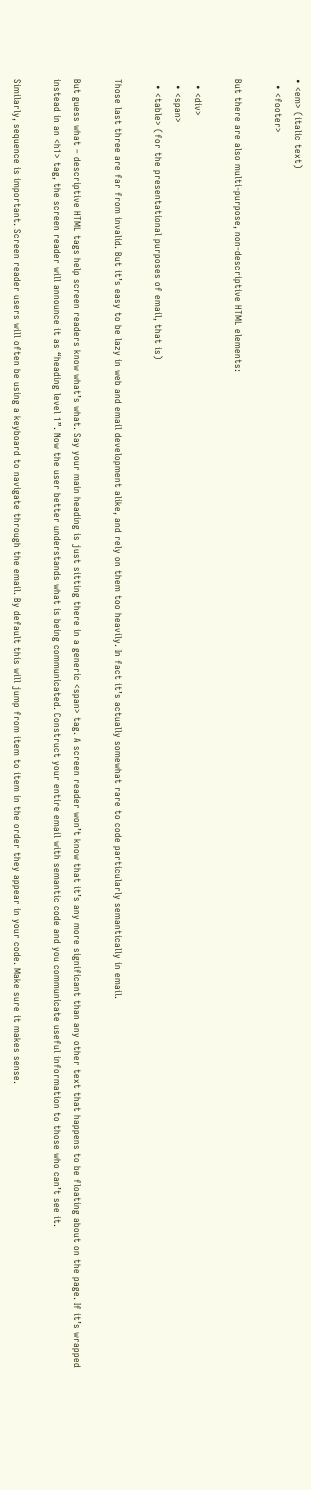• <em> (italic text)
  • <footer>

But there are also multi-purpose, non-descriptive HTML elements:

  • <div>
  • <span>
  • <table> (for the presentational purposes of email, that is)

Those last three are far from invalid. But it’s easy to be lazy in web and email development alike, and rely on them too heavily. In fact it’s actually somewhat rare to code particularly semantically in email.

But guess what – descriptive HTML tags help screen readers know what’s what. Say your main heading is just sitting there in a generic <span> tag. A screen reader won’t know that it’s any more significant than any other text that happens to be floating about on the page. If it’s wrapped instead in an <h1> tag, the screen reader will announce it as “heading level 1”. Now the user better understands what is being communicated. Construct your entire email with semantic code and you communicate useful information to those who can’t see it.

Similarly, sequence is important. Screen reader users will often be using a keyboard to navigate through the email. By default this will jump from item to item in the order they appear in your code. Make sure it makes sense.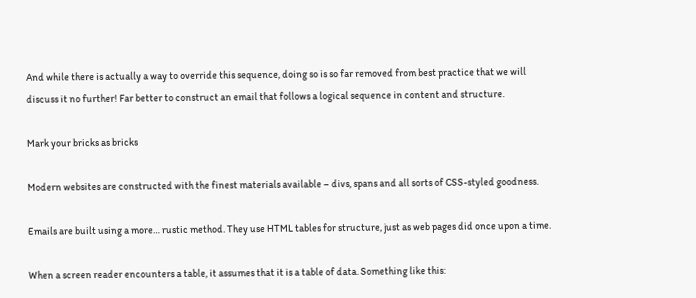And while there is actually a way to override this sequence, doing so is so far removed from best practice that we will discuss it no further! Far better to construct an email that follows a logical sequence in content and structure.

Mark your bricks as bricks

Modern websites are constructed with the finest materials available – divs, spans and all sorts of CSS-styled goodness.

Emails are built using a more… rustic method. They use HTML tables for structure, just as web pages did once upon a time.

When a screen reader encounters a table, it assumes that it is a table of data. Something like this: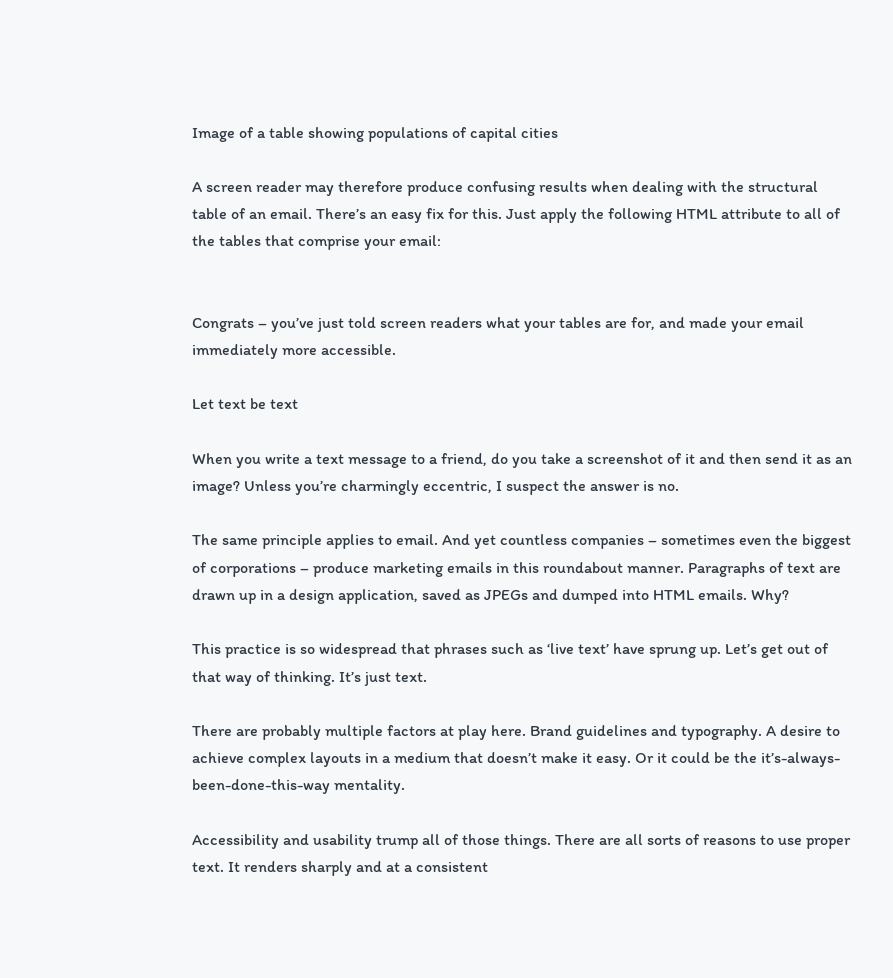Image of a table showing populations of capital cities

A screen reader may therefore produce confusing results when dealing with the structural table of an email. There’s an easy fix for this. Just apply the following HTML attribute to all of the tables that comprise your email:


Congrats – you’ve just told screen readers what your tables are for, and made your email immediately more accessible.

Let text be text

When you write a text message to a friend, do you take a screenshot of it and then send it as an image? Unless you’re charmingly eccentric, I suspect the answer is no.

The same principle applies to email. And yet countless companies – sometimes even the biggest of corporations – produce marketing emails in this roundabout manner. Paragraphs of text are drawn up in a design application, saved as JPEGs and dumped into HTML emails. Why?

This practice is so widespread that phrases such as ‘live text’ have sprung up. Let’s get out of that way of thinking. It’s just text.

There are probably multiple factors at play here. Brand guidelines and typography. A desire to achieve complex layouts in a medium that doesn’t make it easy. Or it could be the it’s-always-been-done-this-way mentality.

Accessibility and usability trump all of those things. There are all sorts of reasons to use proper text. It renders sharply and at a consistent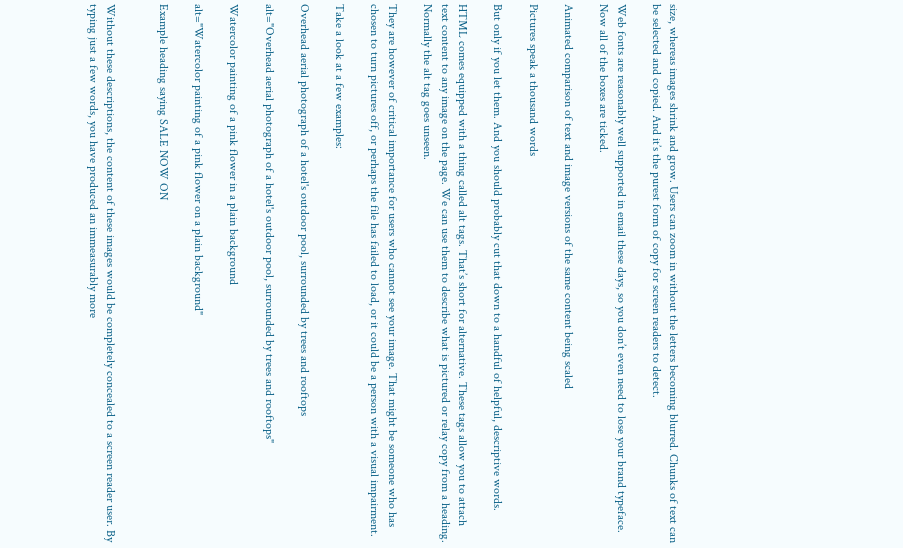size, whereas images shrink and grow. Users can zoom in without the letters becoming blurred. Chunks of text can be selected and copied. And it’s the purest form of copy for screen readers to detect.

Web fonts are reasonably well supported in email these days, so you don’t even need to lose your brand typeface. Now all of the boxes are ticked.

Animated comparison of text and image versions of the same content being scaled

Pictures speak a thousand words

But only if you let them. And you should probably cut that down to a handful of helpful, descriptive words.

HTML comes equipped with a thing called alt tags. That’s short for alternative. These tags allow you to attach text content to any image on the page. We can use them to describe what is pictured or relay copy from a heading. Normally the alt tag goes unseen.

They are however of critical importance for users who cannot see your image. That might be someone who has chosen to turn pictures off, or perhaps the file has failed to load, or it could be a person with a visual impairment.

Take a look at a few examples:

Overhead aerial photograph of a hotel's outdoor pool, surrounded by trees and rooftops

alt="Overhead aerial photograph of a hotel's outdoor pool, surrounded by trees and rooftops"

Watercolor painting of a pink flower in a plain background

alt="Watercolor painting of a pink flower on a plain background"

Example heading saying SALE NOW ON


Without these descriptions, the content of these images would be completely concealed to a screen reader user. By typing just a few words, you have produced an immeasurably more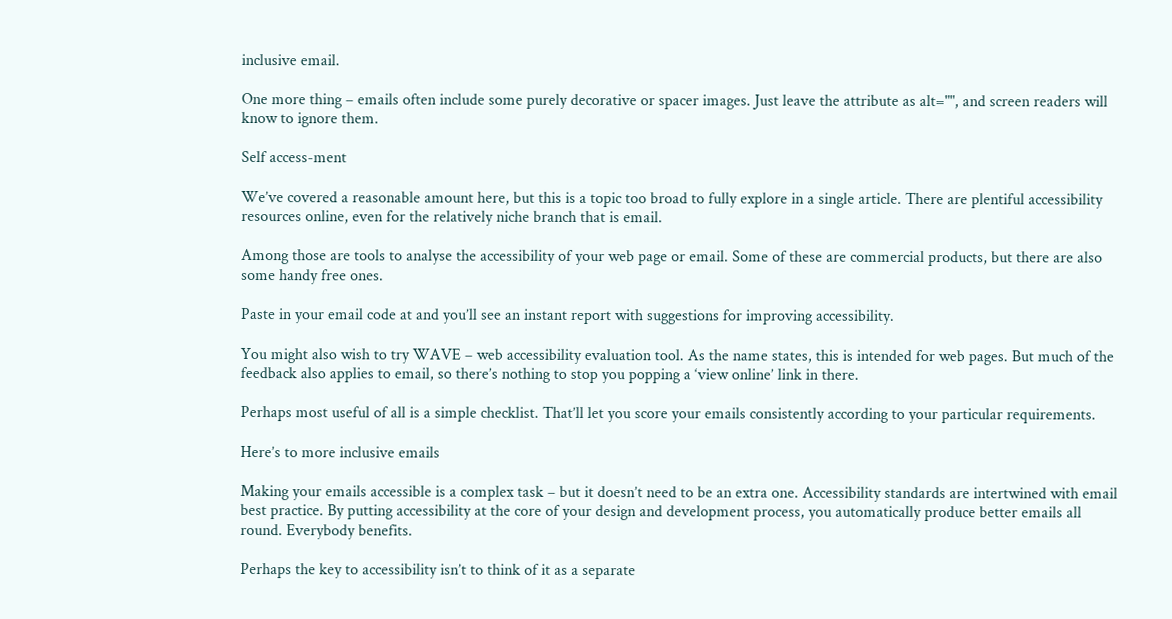inclusive email.

One more thing – emails often include some purely decorative or spacer images. Just leave the attribute as alt="", and screen readers will know to ignore them.

Self access-ment

We’ve covered a reasonable amount here, but this is a topic too broad to fully explore in a single article. There are plentiful accessibility resources online, even for the relatively niche branch that is email.

Among those are tools to analyse the accessibility of your web page or email. Some of these are commercial products, but there are also some handy free ones.

Paste in your email code at and you’ll see an instant report with suggestions for improving accessibility.

You might also wish to try WAVE – web accessibility evaluation tool. As the name states, this is intended for web pages. But much of the feedback also applies to email, so there’s nothing to stop you popping a ‘view online’ link in there.

Perhaps most useful of all is a simple checklist. That’ll let you score your emails consistently according to your particular requirements.

Here’s to more inclusive emails

Making your emails accessible is a complex task – but it doesn’t need to be an extra one. Accessibility standards are intertwined with email best practice. By putting accessibility at the core of your design and development process, you automatically produce better emails all round. Everybody benefits.

Perhaps the key to accessibility isn’t to think of it as a separate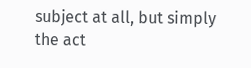subject at all, but simply the act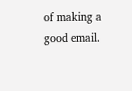of making a good email.